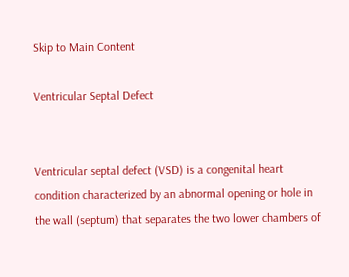Skip to Main Content

Ventricular Septal Defect


Ventricular septal defect (VSD) is a congenital heart condition characterized by an abnormal opening or hole in the wall (septum) that separates the two lower chambers of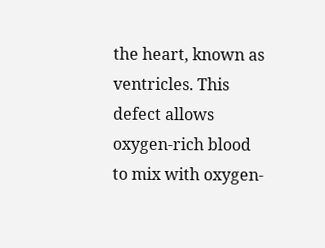the heart, known as ventricles. This defect allows oxygen-rich blood to mix with oxygen-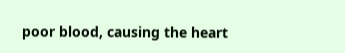poor blood, causing the heart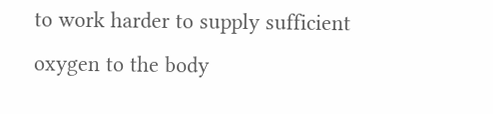to work harder to supply sufficient oxygen to the body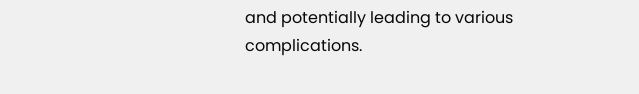and potentially leading to various complications.